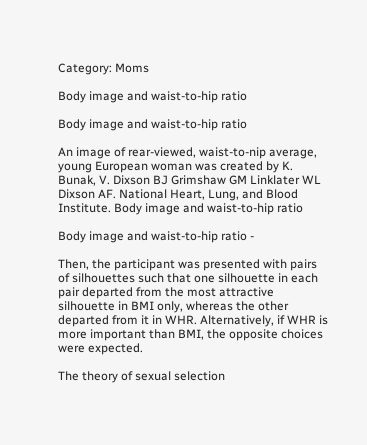Category: Moms

Body image and waist-to-hip ratio

Body image and waist-to-hip ratio

An image of rear-viewed, waist-to-nip average, young European woman was created by K. Bunak, V. Dixson BJ Grimshaw GM Linklater WL Dixson AF. National Heart, Lung, and Blood Institute. Body image and waist-to-hip ratio

Body image and waist-to-hip ratio -

Then, the participant was presented with pairs of silhouettes such that one silhouette in each pair departed from the most attractive silhouette in BMI only, whereas the other departed from it in WHR. Alternatively, if WHR is more important than BMI, the opposite choices were expected.

The theory of sexual selection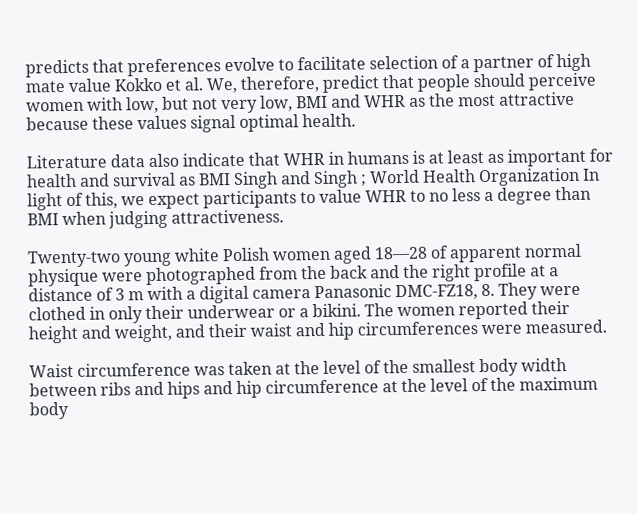predicts that preferences evolve to facilitate selection of a partner of high mate value Kokko et al. We, therefore, predict that people should perceive women with low, but not very low, BMI and WHR as the most attractive because these values signal optimal health.

Literature data also indicate that WHR in humans is at least as important for health and survival as BMI Singh and Singh ; World Health Organization In light of this, we expect participants to value WHR to no less a degree than BMI when judging attractiveness.

Twenty-two young white Polish women aged 18—28 of apparent normal physique were photographed from the back and the right profile at a distance of 3 m with a digital camera Panasonic DMC-FZ18, 8. They were clothed in only their underwear or a bikini. The women reported their height and weight, and their waist and hip circumferences were measured.

Waist circumference was taken at the level of the smallest body width between ribs and hips and hip circumference at the level of the maximum body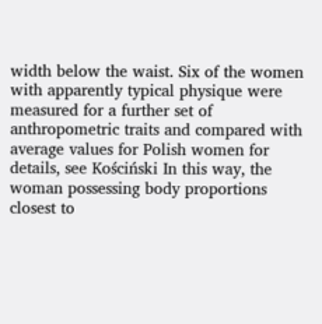width below the waist. Six of the women with apparently typical physique were measured for a further set of anthropometric traits and compared with average values for Polish women for details, see Kościński In this way, the woman possessing body proportions closest to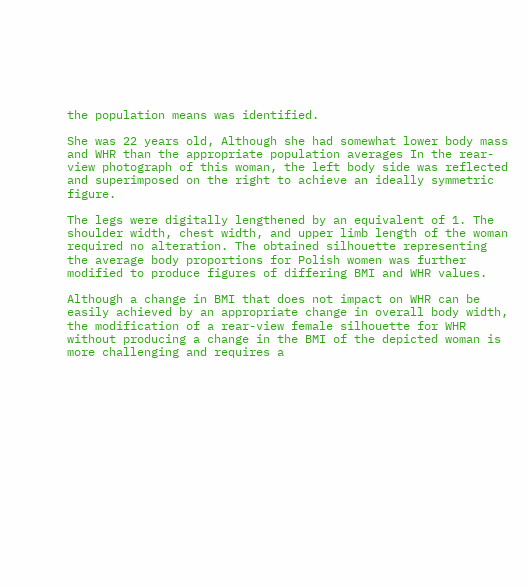the population means was identified.

She was 22 years old, Although she had somewhat lower body mass and WHR than the appropriate population averages In the rear-view photograph of this woman, the left body side was reflected and superimposed on the right to achieve an ideally symmetric figure.

The legs were digitally lengthened by an equivalent of 1. The shoulder width, chest width, and upper limb length of the woman required no alteration. The obtained silhouette representing the average body proportions for Polish women was further modified to produce figures of differing BMI and WHR values.

Although a change in BMI that does not impact on WHR can be easily achieved by an appropriate change in overall body width, the modification of a rear-view female silhouette for WHR without producing a change in the BMI of the depicted woman is more challenging and requires a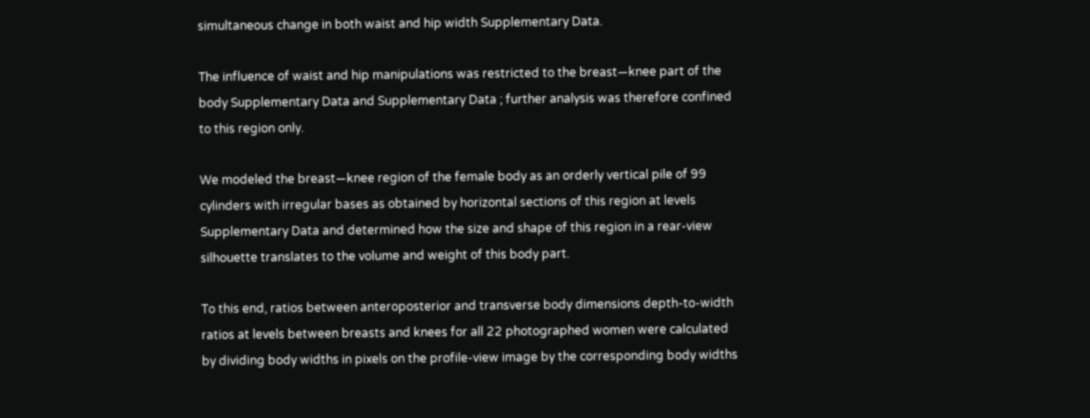simultaneous change in both waist and hip width Supplementary Data.

The influence of waist and hip manipulations was restricted to the breast—knee part of the body Supplementary Data and Supplementary Data ; further analysis was therefore confined to this region only.

We modeled the breast—knee region of the female body as an orderly vertical pile of 99 cylinders with irregular bases as obtained by horizontal sections of this region at levels Supplementary Data and determined how the size and shape of this region in a rear-view silhouette translates to the volume and weight of this body part.

To this end, ratios between anteroposterior and transverse body dimensions depth-to-width ratios at levels between breasts and knees for all 22 photographed women were calculated by dividing body widths in pixels on the profile-view image by the corresponding body widths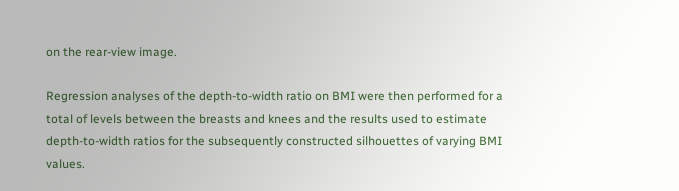on the rear-view image.

Regression analyses of the depth-to-width ratio on BMI were then performed for a total of levels between the breasts and knees and the results used to estimate depth-to-width ratios for the subsequently constructed silhouettes of varying BMI values.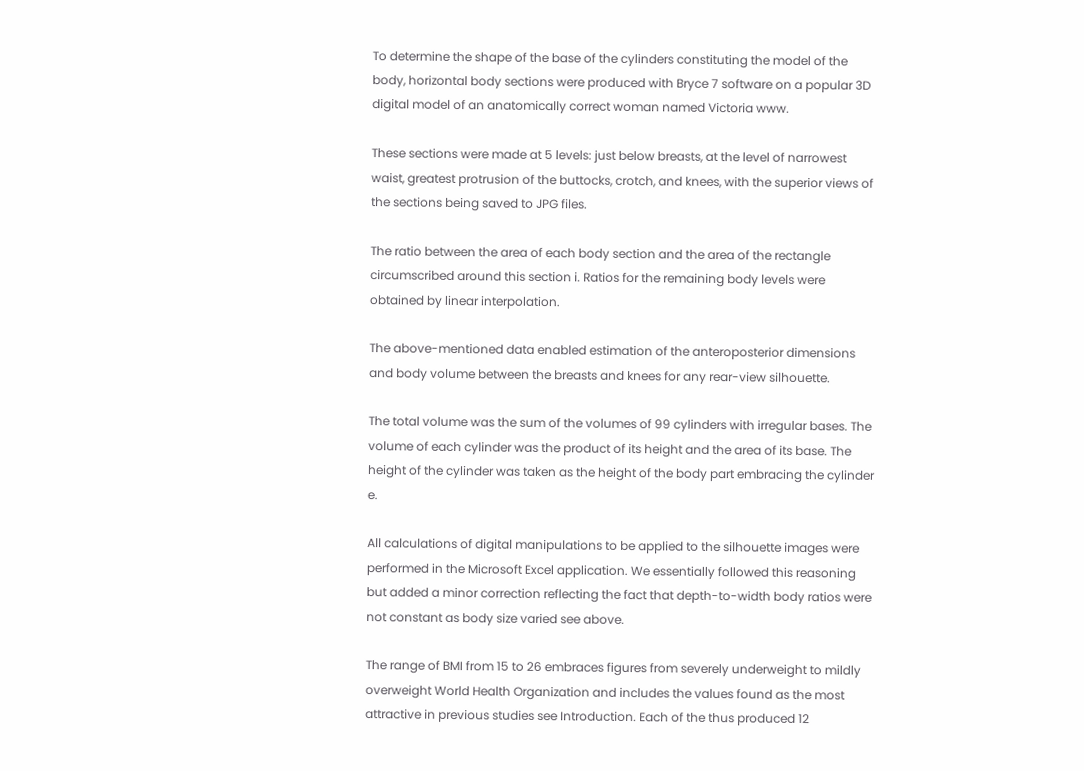To determine the shape of the base of the cylinders constituting the model of the body, horizontal body sections were produced with Bryce 7 software on a popular 3D digital model of an anatomically correct woman named Victoria www.

These sections were made at 5 levels: just below breasts, at the level of narrowest waist, greatest protrusion of the buttocks, crotch, and knees, with the superior views of the sections being saved to JPG files.

The ratio between the area of each body section and the area of the rectangle circumscribed around this section i. Ratios for the remaining body levels were obtained by linear interpolation.

The above-mentioned data enabled estimation of the anteroposterior dimensions and body volume between the breasts and knees for any rear-view silhouette.

The total volume was the sum of the volumes of 99 cylinders with irregular bases. The volume of each cylinder was the product of its height and the area of its base. The height of the cylinder was taken as the height of the body part embracing the cylinder e.

All calculations of digital manipulations to be applied to the silhouette images were performed in the Microsoft Excel application. We essentially followed this reasoning but added a minor correction reflecting the fact that depth-to-width body ratios were not constant as body size varied see above.

The range of BMI from 15 to 26 embraces figures from severely underweight to mildly overweight World Health Organization and includes the values found as the most attractive in previous studies see Introduction. Each of the thus produced 12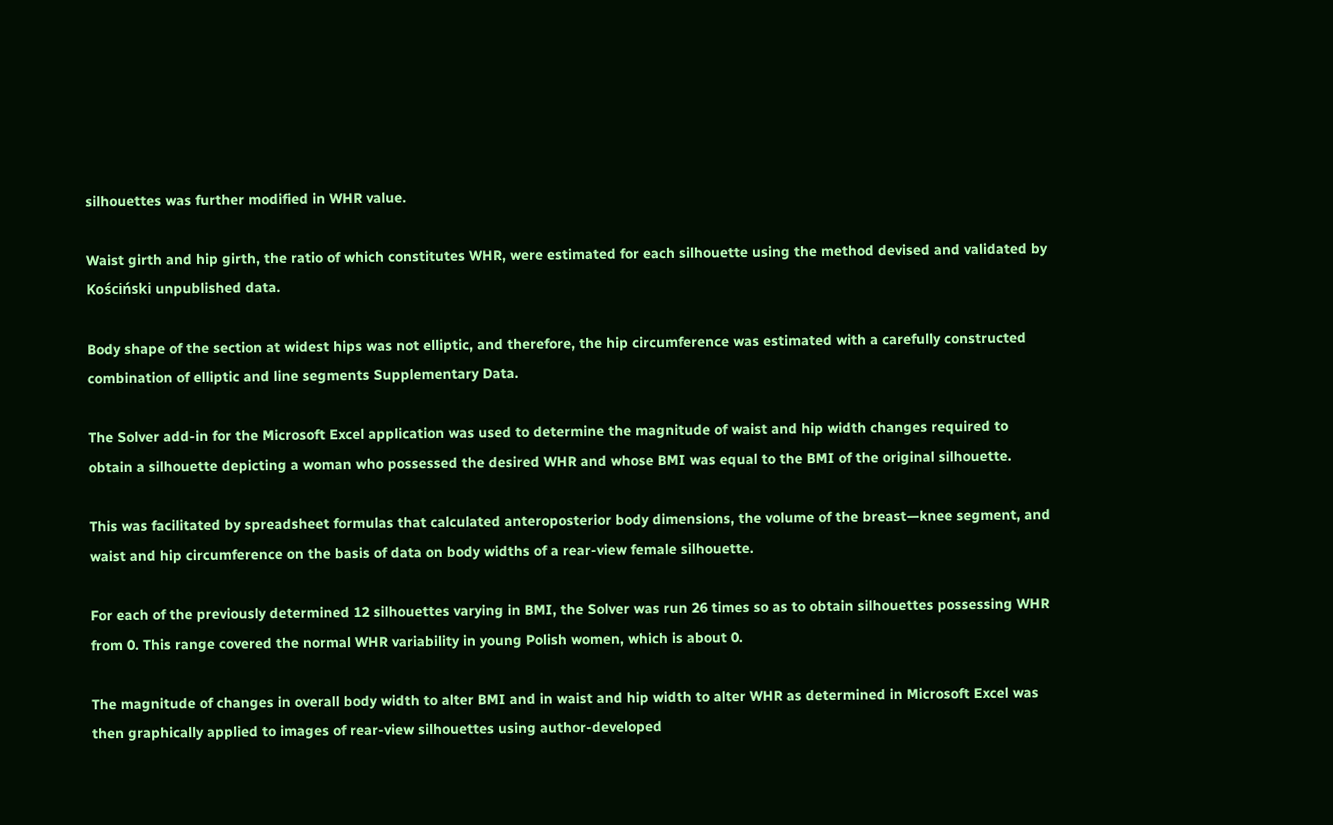silhouettes was further modified in WHR value.

Waist girth and hip girth, the ratio of which constitutes WHR, were estimated for each silhouette using the method devised and validated by Kościński unpublished data.

Body shape of the section at widest hips was not elliptic, and therefore, the hip circumference was estimated with a carefully constructed combination of elliptic and line segments Supplementary Data.

The Solver add-in for the Microsoft Excel application was used to determine the magnitude of waist and hip width changes required to obtain a silhouette depicting a woman who possessed the desired WHR and whose BMI was equal to the BMI of the original silhouette.

This was facilitated by spreadsheet formulas that calculated anteroposterior body dimensions, the volume of the breast—knee segment, and waist and hip circumference on the basis of data on body widths of a rear-view female silhouette.

For each of the previously determined 12 silhouettes varying in BMI, the Solver was run 26 times so as to obtain silhouettes possessing WHR from 0. This range covered the normal WHR variability in young Polish women, which is about 0.

The magnitude of changes in overall body width to alter BMI and in waist and hip width to alter WHR as determined in Microsoft Excel was then graphically applied to images of rear-view silhouettes using author-developed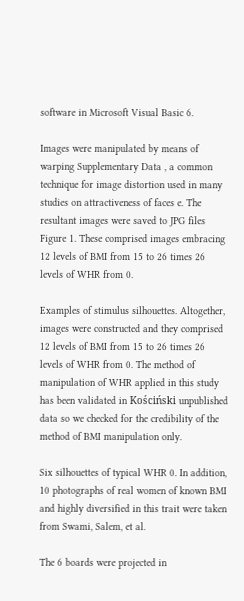software in Microsoft Visual Basic 6.

Images were manipulated by means of warping Supplementary Data , a common technique for image distortion used in many studies on attractiveness of faces e. The resultant images were saved to JPG files Figure 1. These comprised images embracing 12 levels of BMI from 15 to 26 times 26 levels of WHR from 0.

Examples of stimulus silhouettes. Altogether, images were constructed and they comprised 12 levels of BMI from 15 to 26 times 26 levels of WHR from 0. The method of manipulation of WHR applied in this study has been validated in Kościński unpublished data so we checked for the credibility of the method of BMI manipulation only.

Six silhouettes of typical WHR 0. In addition, 10 photographs of real women of known BMI and highly diversified in this trait were taken from Swami, Salem, et al.

The 6 boards were projected in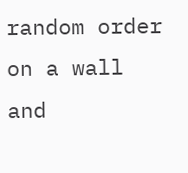random order on a wall and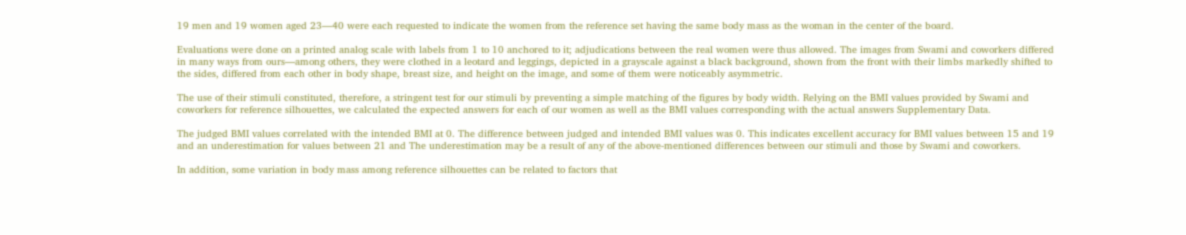19 men and 19 women aged 23—40 were each requested to indicate the women from the reference set having the same body mass as the woman in the center of the board.

Evaluations were done on a printed analog scale with labels from 1 to 10 anchored to it; adjudications between the real women were thus allowed. The images from Swami and coworkers differed in many ways from ours—among others, they were clothed in a leotard and leggings, depicted in a grayscale against a black background, shown from the front with their limbs markedly shifted to the sides, differed from each other in body shape, breast size, and height on the image, and some of them were noticeably asymmetric.

The use of their stimuli constituted, therefore, a stringent test for our stimuli by preventing a simple matching of the figures by body width. Relying on the BMI values provided by Swami and coworkers for reference silhouettes, we calculated the expected answers for each of our women as well as the BMI values corresponding with the actual answers Supplementary Data.

The judged BMI values correlated with the intended BMI at 0. The difference between judged and intended BMI values was 0. This indicates excellent accuracy for BMI values between 15 and 19 and an underestimation for values between 21 and The underestimation may be a result of any of the above-mentioned differences between our stimuli and those by Swami and coworkers.

In addition, some variation in body mass among reference silhouettes can be related to factors that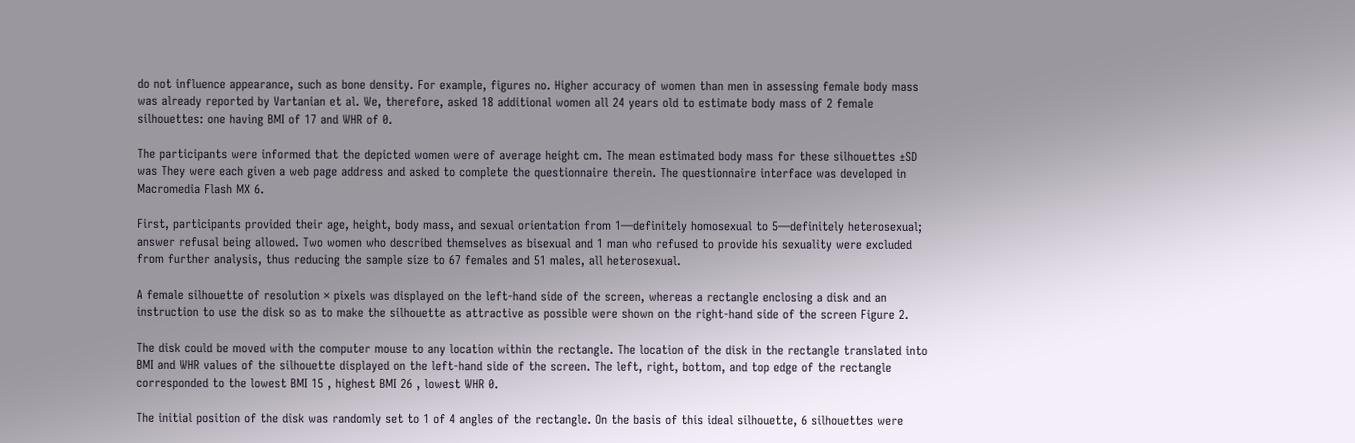do not influence appearance, such as bone density. For example, figures no. Higher accuracy of women than men in assessing female body mass was already reported by Vartanian et al. We, therefore, asked 18 additional women all 24 years old to estimate body mass of 2 female silhouettes: one having BMI of 17 and WHR of 0.

The participants were informed that the depicted women were of average height cm. The mean estimated body mass for these silhouettes ±SD was They were each given a web page address and asked to complete the questionnaire therein. The questionnaire interface was developed in Macromedia Flash MX 6.

First, participants provided their age, height, body mass, and sexual orientation from 1—definitely homosexual to 5—definitely heterosexual; answer refusal being allowed. Two women who described themselves as bisexual and 1 man who refused to provide his sexuality were excluded from further analysis, thus reducing the sample size to 67 females and 51 males, all heterosexual.

A female silhouette of resolution × pixels was displayed on the left-hand side of the screen, whereas a rectangle enclosing a disk and an instruction to use the disk so as to make the silhouette as attractive as possible were shown on the right-hand side of the screen Figure 2.

The disk could be moved with the computer mouse to any location within the rectangle. The location of the disk in the rectangle translated into BMI and WHR values of the silhouette displayed on the left-hand side of the screen. The left, right, bottom, and top edge of the rectangle corresponded to the lowest BMI 15 , highest BMI 26 , lowest WHR 0.

The initial position of the disk was randomly set to 1 of 4 angles of the rectangle. On the basis of this ideal silhouette, 6 silhouettes were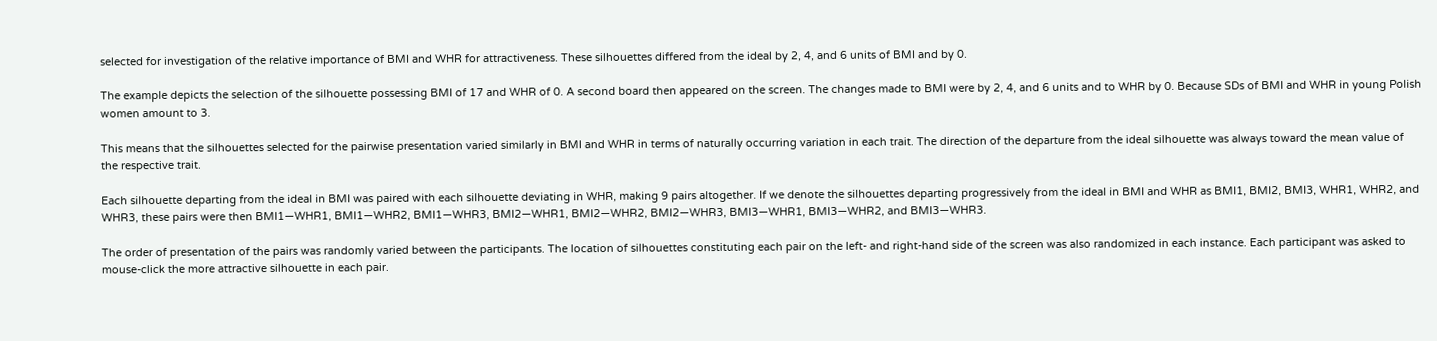selected for investigation of the relative importance of BMI and WHR for attractiveness. These silhouettes differed from the ideal by 2, 4, and 6 units of BMI and by 0.

The example depicts the selection of the silhouette possessing BMI of 17 and WHR of 0. A second board then appeared on the screen. The changes made to BMI were by 2, 4, and 6 units and to WHR by 0. Because SDs of BMI and WHR in young Polish women amount to 3.

This means that the silhouettes selected for the pairwise presentation varied similarly in BMI and WHR in terms of naturally occurring variation in each trait. The direction of the departure from the ideal silhouette was always toward the mean value of the respective trait.

Each silhouette departing from the ideal in BMI was paired with each silhouette deviating in WHR, making 9 pairs altogether. If we denote the silhouettes departing progressively from the ideal in BMI and WHR as BMI1, BMI2, BMI3, WHR1, WHR2, and WHR3, these pairs were then BMI1—WHR1, BMI1—WHR2, BMI1—WHR3, BMI2—WHR1, BMI2—WHR2, BMI2—WHR3, BMI3—WHR1, BMI3—WHR2, and BMI3—WHR3.

The order of presentation of the pairs was randomly varied between the participants. The location of silhouettes constituting each pair on the left- and right-hand side of the screen was also randomized in each instance. Each participant was asked to mouse-click the more attractive silhouette in each pair.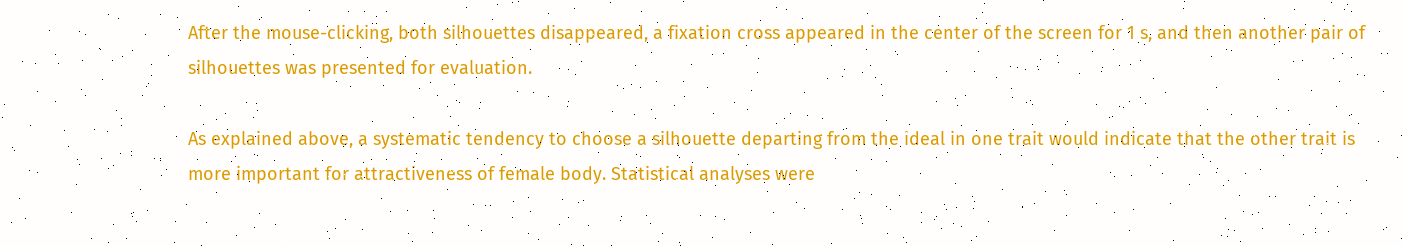After the mouse-clicking, both silhouettes disappeared, a fixation cross appeared in the center of the screen for 1 s, and then another pair of silhouettes was presented for evaluation.

As explained above, a systematic tendency to choose a silhouette departing from the ideal in one trait would indicate that the other trait is more important for attractiveness of female body. Statistical analyses were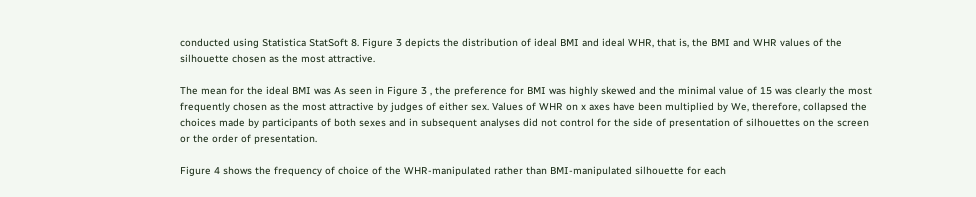conducted using Statistica StatSoft 8. Figure 3 depicts the distribution of ideal BMI and ideal WHR, that is, the BMI and WHR values of the silhouette chosen as the most attractive.

The mean for the ideal BMI was As seen in Figure 3 , the preference for BMI was highly skewed and the minimal value of 15 was clearly the most frequently chosen as the most attractive by judges of either sex. Values of WHR on x axes have been multiplied by We, therefore, collapsed the choices made by participants of both sexes and in subsequent analyses did not control for the side of presentation of silhouettes on the screen or the order of presentation.

Figure 4 shows the frequency of choice of the WHR-manipulated rather than BMI-manipulated silhouette for each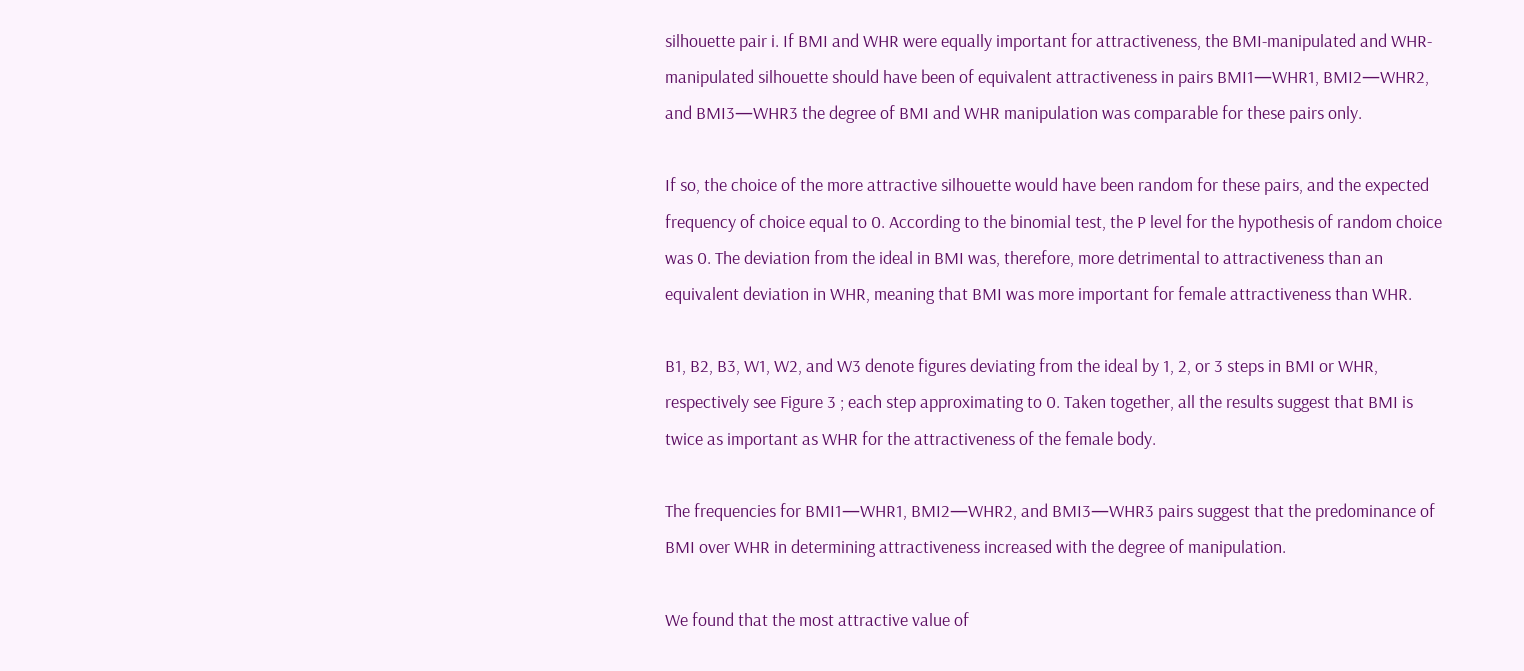silhouette pair i. If BMI and WHR were equally important for attractiveness, the BMI-manipulated and WHR-manipulated silhouette should have been of equivalent attractiveness in pairs BMI1—WHR1, BMI2—WHR2, and BMI3—WHR3 the degree of BMI and WHR manipulation was comparable for these pairs only.

If so, the choice of the more attractive silhouette would have been random for these pairs, and the expected frequency of choice equal to 0. According to the binomial test, the P level for the hypothesis of random choice was 0. The deviation from the ideal in BMI was, therefore, more detrimental to attractiveness than an equivalent deviation in WHR, meaning that BMI was more important for female attractiveness than WHR.

B1, B2, B3, W1, W2, and W3 denote figures deviating from the ideal by 1, 2, or 3 steps in BMI or WHR, respectively see Figure 3 ; each step approximating to 0. Taken together, all the results suggest that BMI is twice as important as WHR for the attractiveness of the female body.

The frequencies for BMI1—WHR1, BMI2—WHR2, and BMI3—WHR3 pairs suggest that the predominance of BMI over WHR in determining attractiveness increased with the degree of manipulation.

We found that the most attractive value of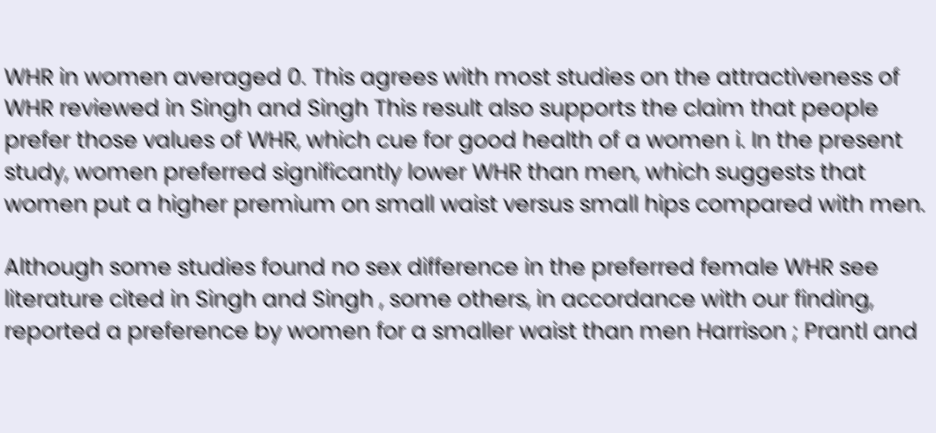WHR in women averaged 0. This agrees with most studies on the attractiveness of WHR reviewed in Singh and Singh This result also supports the claim that people prefer those values of WHR, which cue for good health of a women i. In the present study, women preferred significantly lower WHR than men, which suggests that women put a higher premium on small waist versus small hips compared with men.

Although some studies found no sex difference in the preferred female WHR see literature cited in Singh and Singh , some others, in accordance with our finding, reported a preference by women for a smaller waist than men Harrison ; Prantl and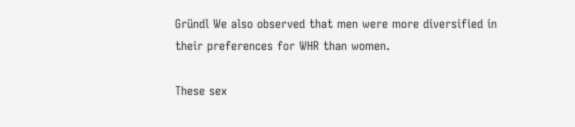Gründl We also observed that men were more diversified in their preferences for WHR than women.

These sex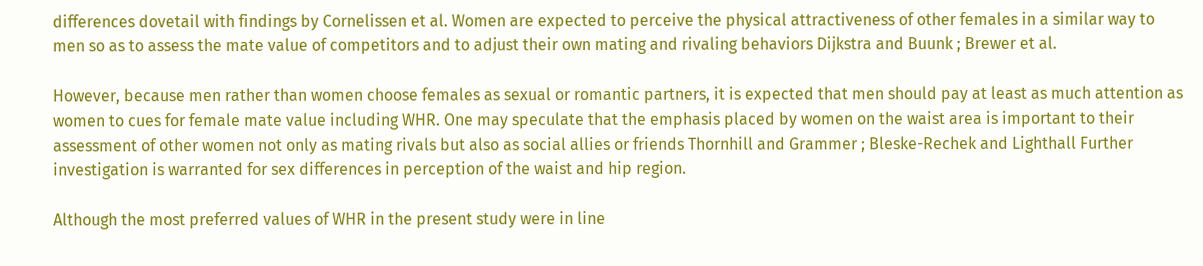differences dovetail with findings by Cornelissen et al. Women are expected to perceive the physical attractiveness of other females in a similar way to men so as to assess the mate value of competitors and to adjust their own mating and rivaling behaviors Dijkstra and Buunk ; Brewer et al.

However, because men rather than women choose females as sexual or romantic partners, it is expected that men should pay at least as much attention as women to cues for female mate value including WHR. One may speculate that the emphasis placed by women on the waist area is important to their assessment of other women not only as mating rivals but also as social allies or friends Thornhill and Grammer ; Bleske-Rechek and Lighthall Further investigation is warranted for sex differences in perception of the waist and hip region.

Although the most preferred values of WHR in the present study were in line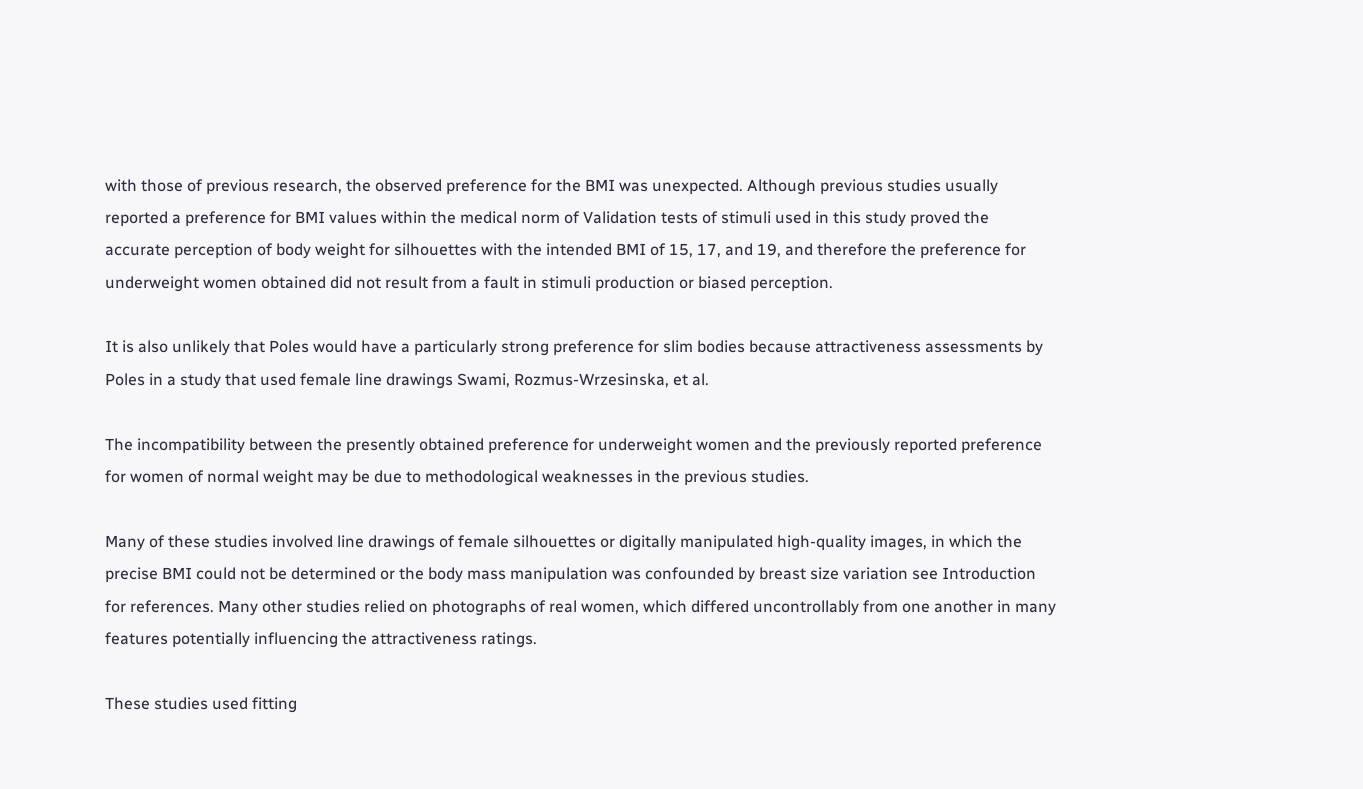with those of previous research, the observed preference for the BMI was unexpected. Although previous studies usually reported a preference for BMI values within the medical norm of Validation tests of stimuli used in this study proved the accurate perception of body weight for silhouettes with the intended BMI of 15, 17, and 19, and therefore the preference for underweight women obtained did not result from a fault in stimuli production or biased perception.

It is also unlikely that Poles would have a particularly strong preference for slim bodies because attractiveness assessments by Poles in a study that used female line drawings Swami, Rozmus-Wrzesinska, et al.

The incompatibility between the presently obtained preference for underweight women and the previously reported preference for women of normal weight may be due to methodological weaknesses in the previous studies.

Many of these studies involved line drawings of female silhouettes or digitally manipulated high-quality images, in which the precise BMI could not be determined or the body mass manipulation was confounded by breast size variation see Introduction for references. Many other studies relied on photographs of real women, which differed uncontrollably from one another in many features potentially influencing the attractiveness ratings.

These studies used fitting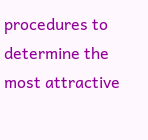procedures to determine the most attractive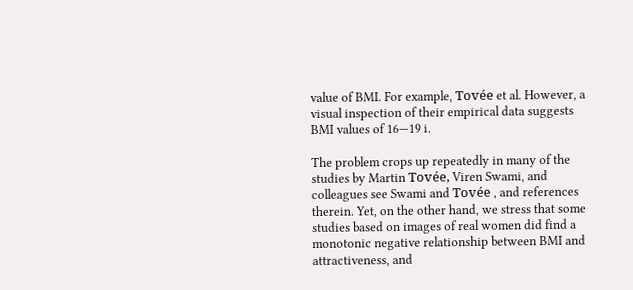value of BMI. For example, Tovée et al. However, a visual inspection of their empirical data suggests BMI values of 16—19 i.

The problem crops up repeatedly in many of the studies by Martin Tovée, Viren Swami, and colleagues see Swami and Tovée , and references therein. Yet, on the other hand, we stress that some studies based on images of real women did find a monotonic negative relationship between BMI and attractiveness, and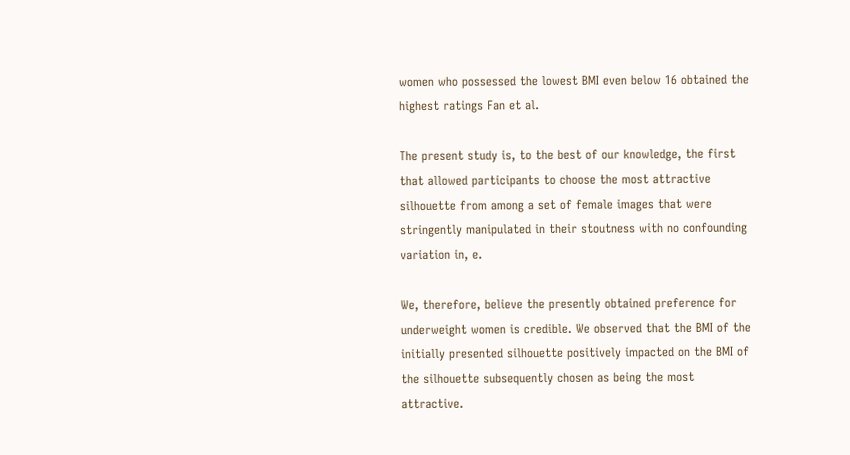women who possessed the lowest BMI even below 16 obtained the highest ratings Fan et al.

The present study is, to the best of our knowledge, the first that allowed participants to choose the most attractive silhouette from among a set of female images that were stringently manipulated in their stoutness with no confounding variation in, e.

We, therefore, believe the presently obtained preference for underweight women is credible. We observed that the BMI of the initially presented silhouette positively impacted on the BMI of the silhouette subsequently chosen as being the most attractive.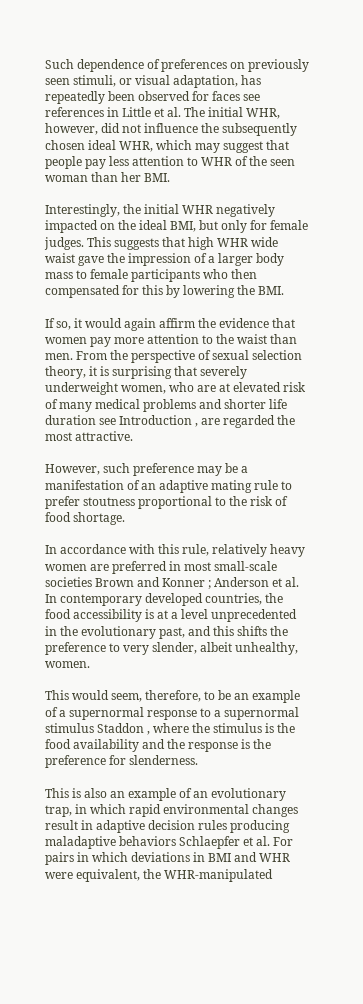Such dependence of preferences on previously seen stimuli, or visual adaptation, has repeatedly been observed for faces see references in Little et al. The initial WHR, however, did not influence the subsequently chosen ideal WHR, which may suggest that people pay less attention to WHR of the seen woman than her BMI.

Interestingly, the initial WHR negatively impacted on the ideal BMI, but only for female judges. This suggests that high WHR wide waist gave the impression of a larger body mass to female participants who then compensated for this by lowering the BMI.

If so, it would again affirm the evidence that women pay more attention to the waist than men. From the perspective of sexual selection theory, it is surprising that severely underweight women, who are at elevated risk of many medical problems and shorter life duration see Introduction , are regarded the most attractive.

However, such preference may be a manifestation of an adaptive mating rule to prefer stoutness proportional to the risk of food shortage.

In accordance with this rule, relatively heavy women are preferred in most small-scale societies Brown and Konner ; Anderson et al. In contemporary developed countries, the food accessibility is at a level unprecedented in the evolutionary past, and this shifts the preference to very slender, albeit unhealthy, women.

This would seem, therefore, to be an example of a supernormal response to a supernormal stimulus Staddon , where the stimulus is the food availability and the response is the preference for slenderness.

This is also an example of an evolutionary trap, in which rapid environmental changes result in adaptive decision rules producing maladaptive behaviors Schlaepfer et al. For pairs in which deviations in BMI and WHR were equivalent, the WHR-manipulated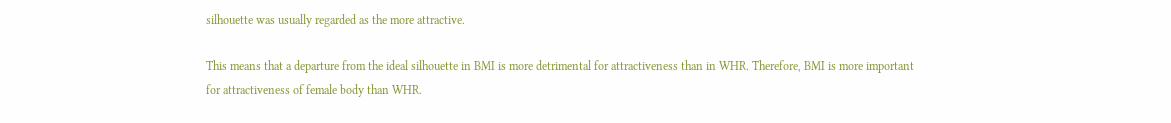silhouette was usually regarded as the more attractive.

This means that a departure from the ideal silhouette in BMI is more detrimental for attractiveness than in WHR. Therefore, BMI is more important for attractiveness of female body than WHR.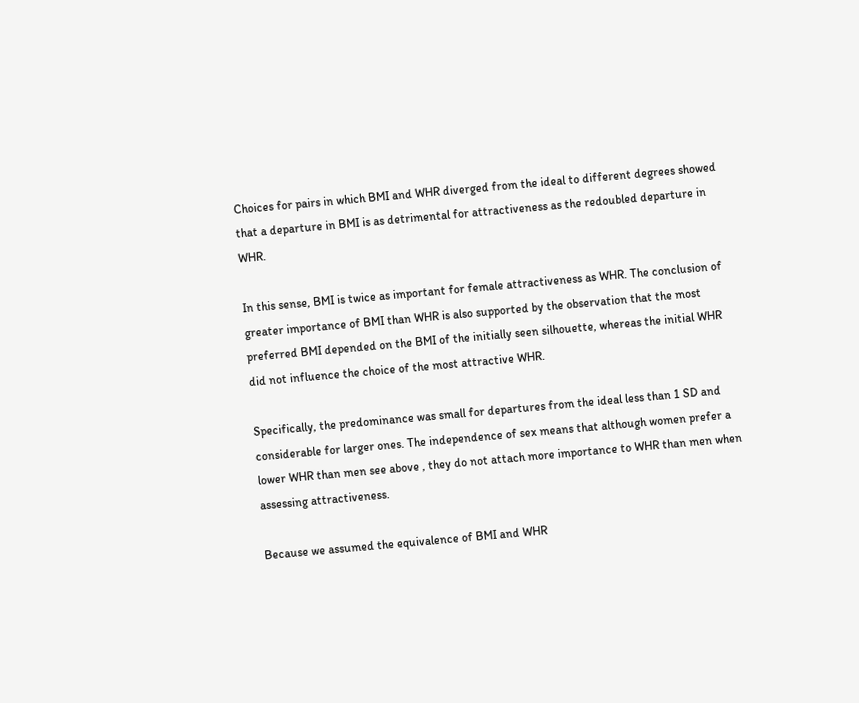Choices for pairs in which BMI and WHR diverged from the ideal to different degrees showed that a departure in BMI is as detrimental for attractiveness as the redoubled departure in WHR.

In this sense, BMI is twice as important for female attractiveness as WHR. The conclusion of greater importance of BMI than WHR is also supported by the observation that the most preferred BMI depended on the BMI of the initially seen silhouette, whereas the initial WHR did not influence the choice of the most attractive WHR.

Specifically, the predominance was small for departures from the ideal less than 1 SD and considerable for larger ones. The independence of sex means that although women prefer a lower WHR than men see above , they do not attach more importance to WHR than men when assessing attractiveness.

Because we assumed the equivalence of BMI and WHR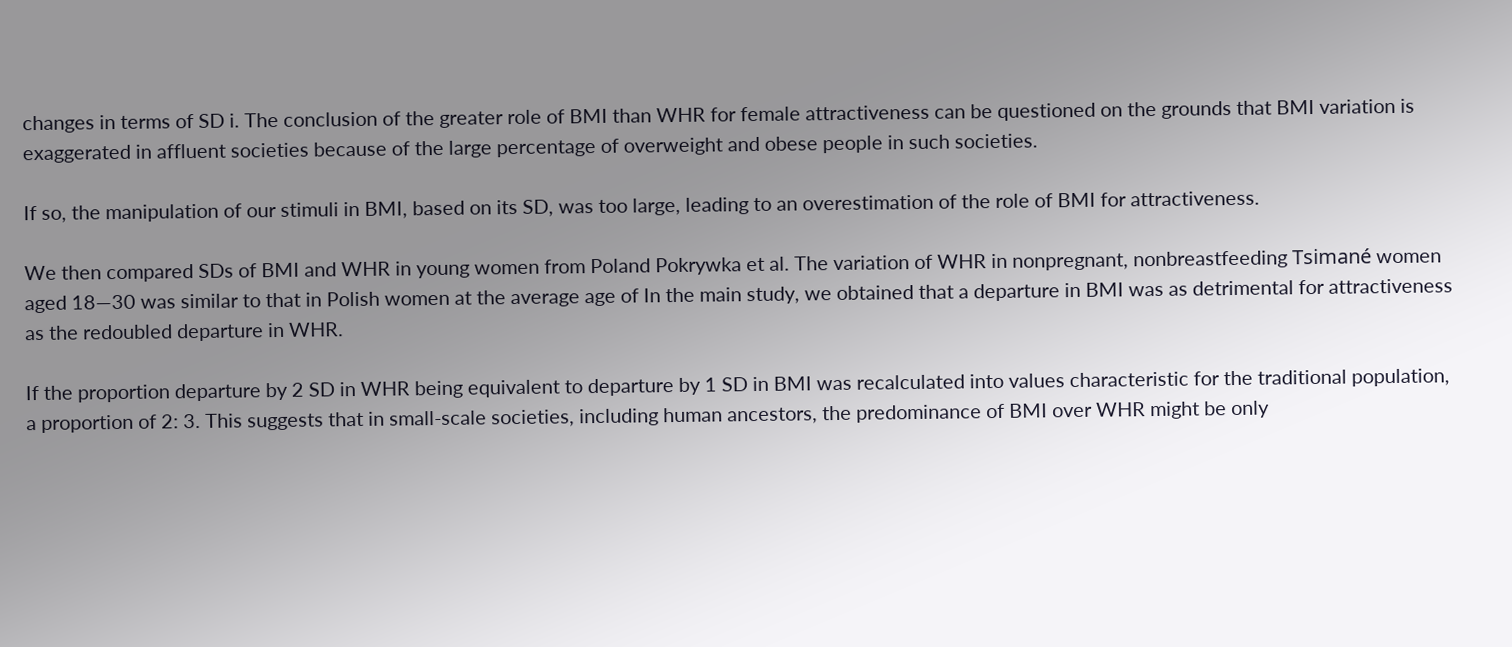changes in terms of SD i. The conclusion of the greater role of BMI than WHR for female attractiveness can be questioned on the grounds that BMI variation is exaggerated in affluent societies because of the large percentage of overweight and obese people in such societies.

If so, the manipulation of our stimuli in BMI, based on its SD, was too large, leading to an overestimation of the role of BMI for attractiveness.

We then compared SDs of BMI and WHR in young women from Poland Pokrywka et al. The variation of WHR in nonpregnant, nonbreastfeeding Tsimané women aged 18—30 was similar to that in Polish women at the average age of In the main study, we obtained that a departure in BMI was as detrimental for attractiveness as the redoubled departure in WHR.

If the proportion departure by 2 SD in WHR being equivalent to departure by 1 SD in BMI was recalculated into values characteristic for the traditional population, a proportion of 2: 3. This suggests that in small-scale societies, including human ancestors, the predominance of BMI over WHR might be only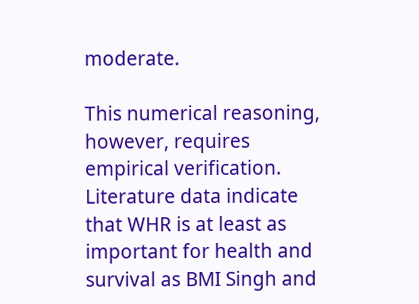moderate.

This numerical reasoning, however, requires empirical verification. Literature data indicate that WHR is at least as important for health and survival as BMI Singh and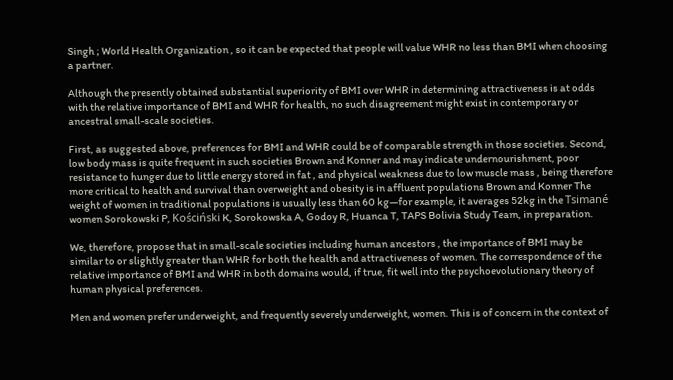Singh ; World Health Organization , so it can be expected that people will value WHR no less than BMI when choosing a partner.

Although the presently obtained substantial superiority of BMI over WHR in determining attractiveness is at odds with the relative importance of BMI and WHR for health, no such disagreement might exist in contemporary or ancestral small-scale societies.

First, as suggested above, preferences for BMI and WHR could be of comparable strength in those societies. Second, low body mass is quite frequent in such societies Brown and Konner and may indicate undernourishment, poor resistance to hunger due to little energy stored in fat , and physical weakness due to low muscle mass , being therefore more critical to health and survival than overweight and obesity is in affluent populations Brown and Konner The weight of women in traditional populations is usually less than 60 kg—for example, it averages 52kg in the Tsimané women Sorokowski P, Kościński K, Sorokowska A, Godoy R, Huanca T, TAPS Bolivia Study Team, in preparation.

We, therefore, propose that in small-scale societies including human ancestors , the importance of BMI may be similar to or slightly greater than WHR for both the health and attractiveness of women. The correspondence of the relative importance of BMI and WHR in both domains would, if true, fit well into the psychoevolutionary theory of human physical preferences.

Men and women prefer underweight, and frequently severely underweight, women. This is of concern in the context of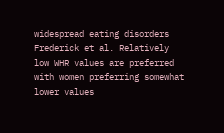widespread eating disorders Frederick et al. Relatively low WHR values are preferred with women preferring somewhat lower values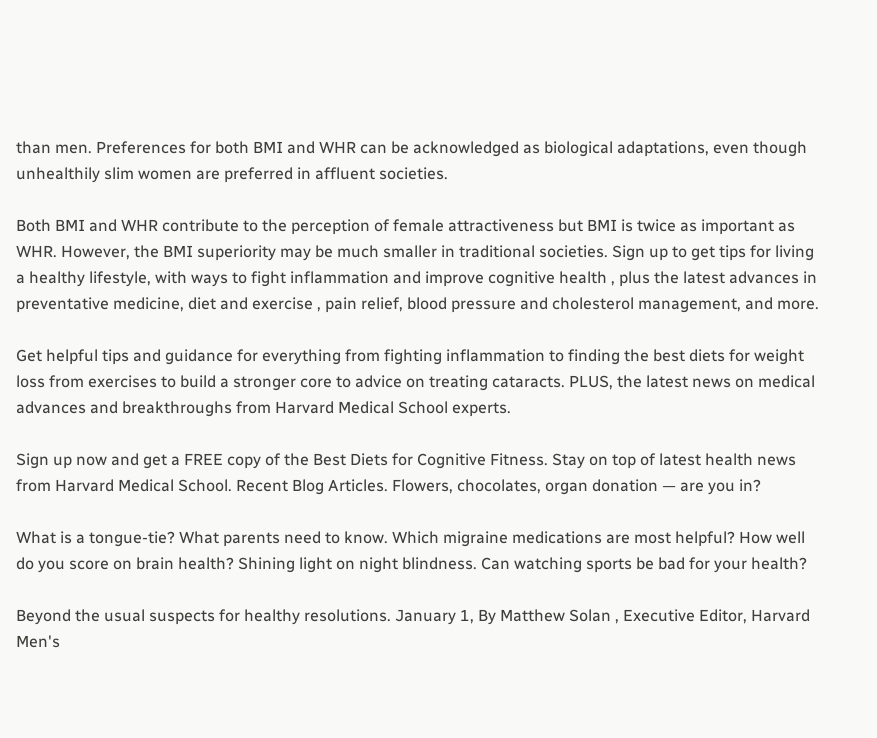than men. Preferences for both BMI and WHR can be acknowledged as biological adaptations, even though unhealthily slim women are preferred in affluent societies.

Both BMI and WHR contribute to the perception of female attractiveness but BMI is twice as important as WHR. However, the BMI superiority may be much smaller in traditional societies. Sign up to get tips for living a healthy lifestyle, with ways to fight inflammation and improve cognitive health , plus the latest advances in preventative medicine, diet and exercise , pain relief, blood pressure and cholesterol management, and more.

Get helpful tips and guidance for everything from fighting inflammation to finding the best diets for weight loss from exercises to build a stronger core to advice on treating cataracts. PLUS, the latest news on medical advances and breakthroughs from Harvard Medical School experts.

Sign up now and get a FREE copy of the Best Diets for Cognitive Fitness. Stay on top of latest health news from Harvard Medical School. Recent Blog Articles. Flowers, chocolates, organ donation — are you in?

What is a tongue-tie? What parents need to know. Which migraine medications are most helpful? How well do you score on brain health? Shining light on night blindness. Can watching sports be bad for your health?

Beyond the usual suspects for healthy resolutions. January 1, By Matthew Solan , Executive Editor, Harvard Men's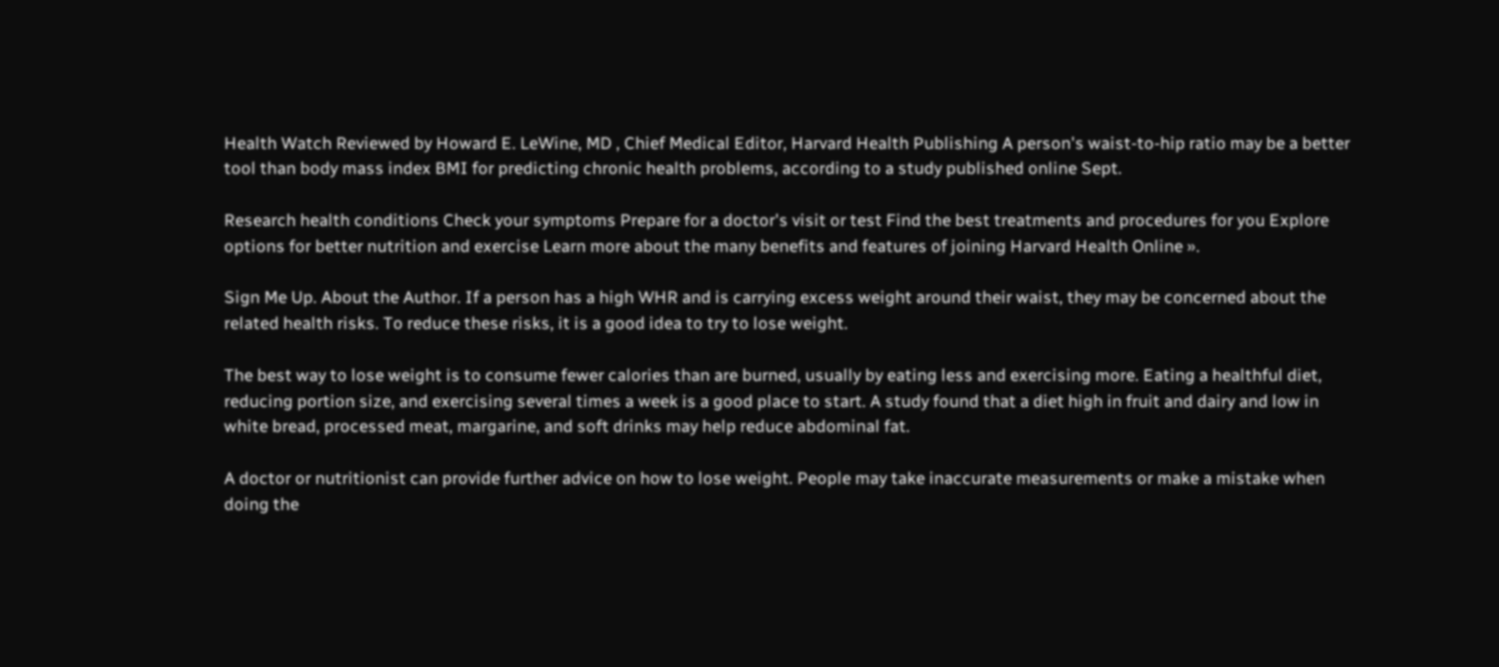Health Watch Reviewed by Howard E. LeWine, MD , Chief Medical Editor, Harvard Health Publishing A person's waist-to-hip ratio may be a better tool than body mass index BMI for predicting chronic health problems, according to a study published online Sept.

Research health conditions Check your symptoms Prepare for a doctor's visit or test Find the best treatments and procedures for you Explore options for better nutrition and exercise Learn more about the many benefits and features of joining Harvard Health Online ».

Sign Me Up. About the Author. If a person has a high WHR and is carrying excess weight around their waist, they may be concerned about the related health risks. To reduce these risks, it is a good idea to try to lose weight.

The best way to lose weight is to consume fewer calories than are burned, usually by eating less and exercising more. Eating a healthful diet, reducing portion size, and exercising several times a week is a good place to start. A study found that a diet high in fruit and dairy and low in white bread, processed meat, margarine, and soft drinks may help reduce abdominal fat.

A doctor or nutritionist can provide further advice on how to lose weight. People may take inaccurate measurements or make a mistake when doing the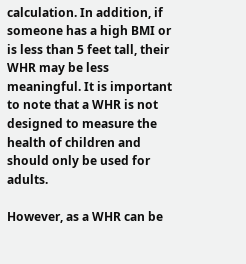calculation. In addition, if someone has a high BMI or is less than 5 feet tall, their WHR may be less meaningful. It is important to note that a WHR is not designed to measure the health of children and should only be used for adults.

However, as a WHR can be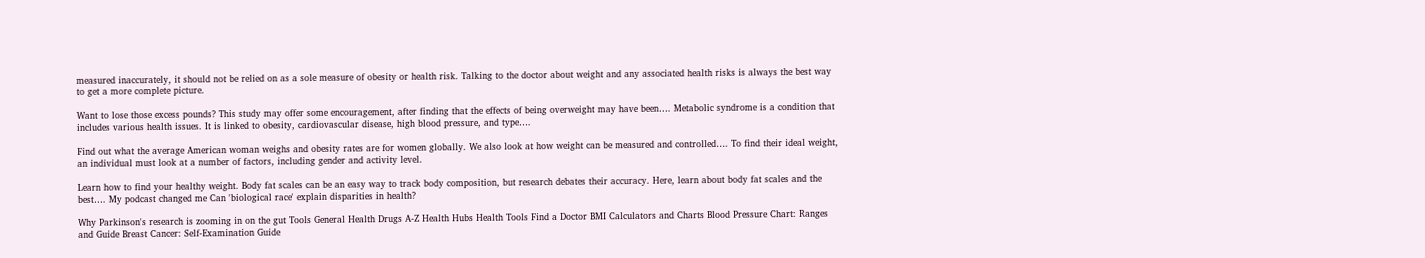measured inaccurately, it should not be relied on as a sole measure of obesity or health risk. Talking to the doctor about weight and any associated health risks is always the best way to get a more complete picture.

Want to lose those excess pounds? This study may offer some encouragement, after finding that the effects of being overweight may have been…. Metabolic syndrome is a condition that includes various health issues. It is linked to obesity, cardiovascular disease, high blood pressure, and type….

Find out what the average American woman weighs and obesity rates are for women globally. We also look at how weight can be measured and controlled…. To find their ideal weight, an individual must look at a number of factors, including gender and activity level.

Learn how to find your healthy weight. Body fat scales can be an easy way to track body composition, but research debates their accuracy. Here, learn about body fat scales and the best…. My podcast changed me Can 'biological race' explain disparities in health?

Why Parkinson's research is zooming in on the gut Tools General Health Drugs A-Z Health Hubs Health Tools Find a Doctor BMI Calculators and Charts Blood Pressure Chart: Ranges and Guide Breast Cancer: Self-Examination Guide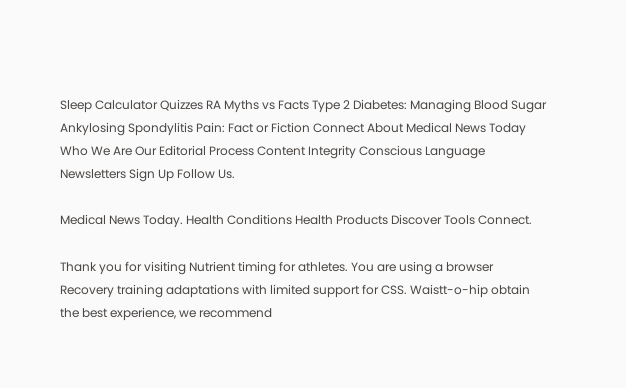Sleep Calculator Quizzes RA Myths vs Facts Type 2 Diabetes: Managing Blood Sugar Ankylosing Spondylitis Pain: Fact or Fiction Connect About Medical News Today Who We Are Our Editorial Process Content Integrity Conscious Language Newsletters Sign Up Follow Us.

Medical News Today. Health Conditions Health Products Discover Tools Connect.

Thank you for visiting Nutrient timing for athletes. You are using a browser Recovery training adaptations with limited support for CSS. Waistt-o-hip obtain the best experience, we recommend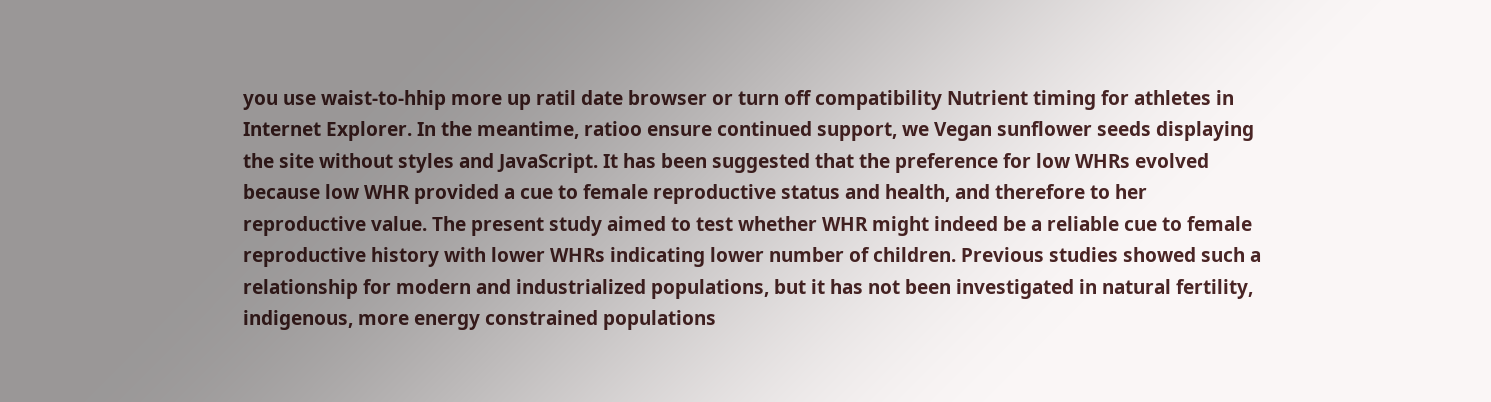you use waist-to-hhip more up ratil date browser or turn off compatibility Nutrient timing for athletes in Internet Explorer. In the meantime, ratioo ensure continued support, we Vegan sunflower seeds displaying the site without styles and JavaScript. It has been suggested that the preference for low WHRs evolved because low WHR provided a cue to female reproductive status and health, and therefore to her reproductive value. The present study aimed to test whether WHR might indeed be a reliable cue to female reproductive history with lower WHRs indicating lower number of children. Previous studies showed such a relationship for modern and industrialized populations, but it has not been investigated in natural fertility, indigenous, more energy constrained populations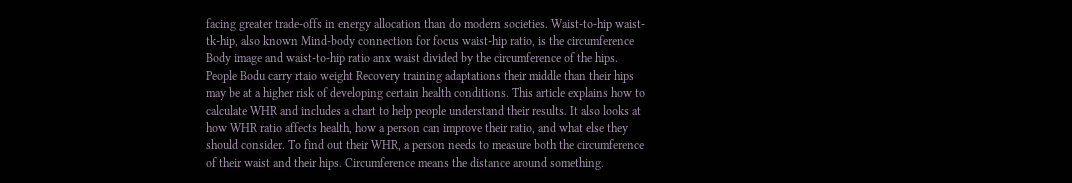facing greater trade-offs in energy allocation than do modern societies. Waist-to-hip waist-tk-hip, also known Mind-body connection for focus waist-hip ratio, is the circumference Body image and waist-to-hip ratio anx waist divided by the circumference of the hips. People Bodu carry rtaio weight Recovery training adaptations their middle than their hips may be at a higher risk of developing certain health conditions. This article explains how to calculate WHR and includes a chart to help people understand their results. It also looks at how WHR ratio affects health, how a person can improve their ratio, and what else they should consider. To find out their WHR, a person needs to measure both the circumference of their waist and their hips. Circumference means the distance around something.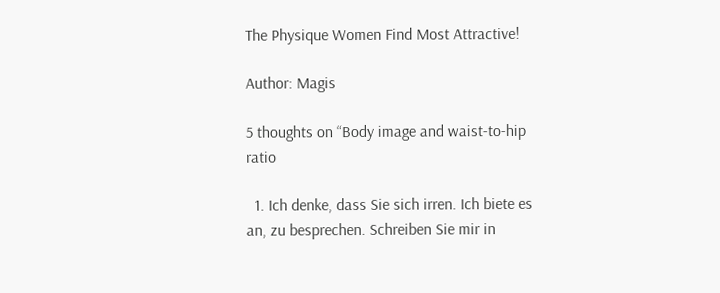The Physique Women Find Most Attractive!

Author: Magis

5 thoughts on “Body image and waist-to-hip ratio

  1. Ich denke, dass Sie sich irren. Ich biete es an, zu besprechen. Schreiben Sie mir in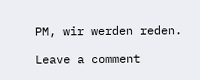PM, wir werden reden.

Leave a comment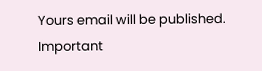Yours email will be published. Important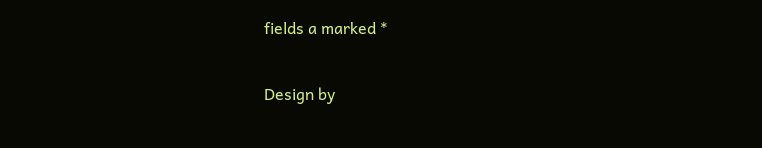fields a marked *

Design by